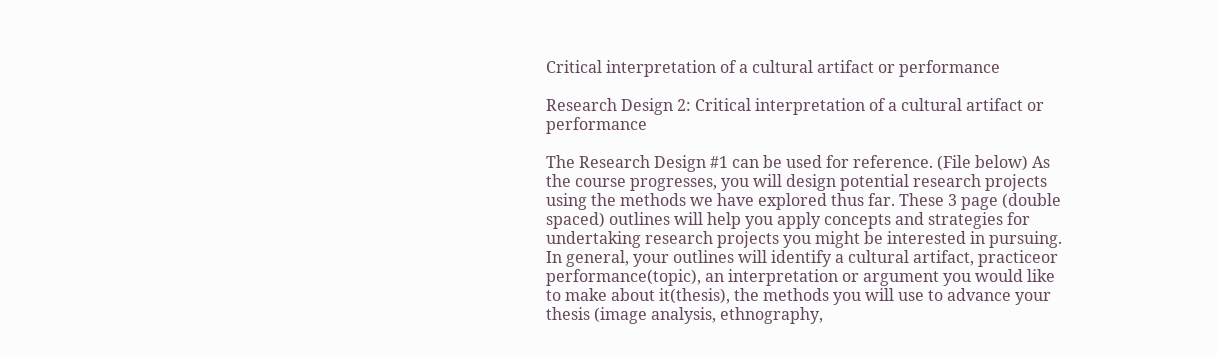Critical interpretation of a cultural artifact or performance

Research Design 2: Critical interpretation of a cultural artifact or performance

The Research Design #1 can be used for reference. (File below) As the course progresses, you will design potential research projects using the methods we have explored thus far. These 3 page (double spaced) outlines will help you apply concepts and strategies for undertaking research projects you might be interested in pursuing. In general, your outlines will identify a cultural artifact, practiceor performance(topic), an interpretation or argument you would like to make about it(thesis), the methods you will use to advance your thesis (image analysis, ethnography,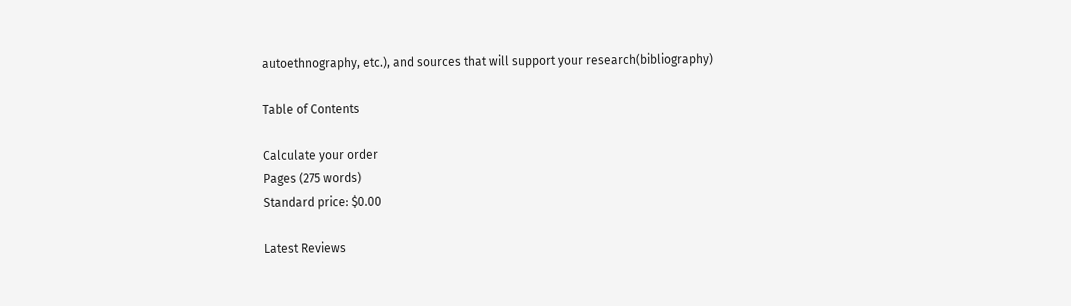autoethnography, etc.), and sources that will support your research(bibliography)

Table of Contents

Calculate your order
Pages (275 words)
Standard price: $0.00

Latest Reviews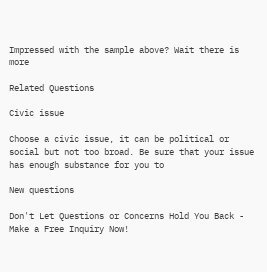Impressed with the sample above? Wait there is more

Related Questions

Civic issue

Choose a civic issue, it can be political or social but not too broad. Be sure that your issue has enough substance for you to

New questions

Don't Let Questions or Concerns Hold You Back - Make a Free Inquiry Now!